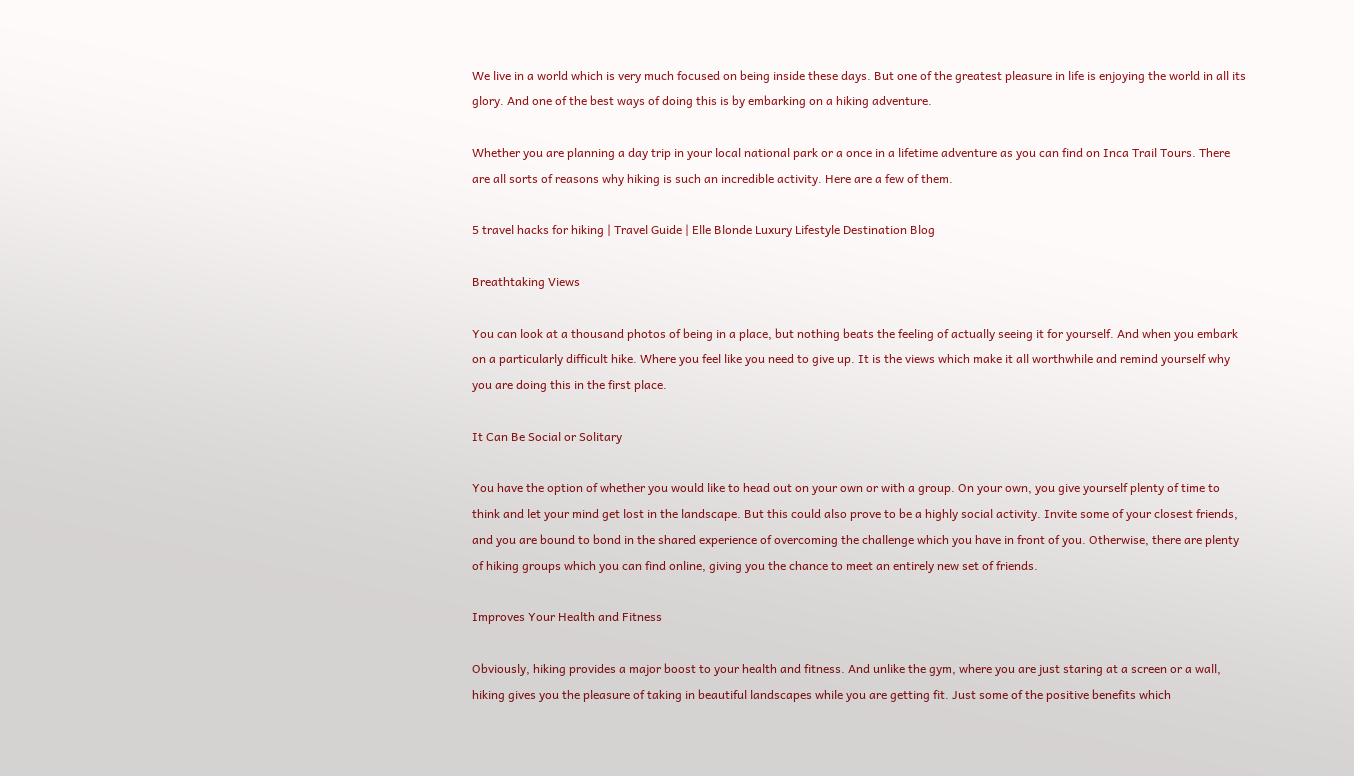We live in a world which is very much focused on being inside these days. But one of the greatest pleasure in life is enjoying the world in all its glory. And one of the best ways of doing this is by embarking on a hiking adventure.

Whether you are planning a day trip in your local national park or a once in a lifetime adventure as you can find on Inca Trail Tours. There are all sorts of reasons why hiking is such an incredible activity. Here are a few of them.

5 travel hacks for hiking | Travel Guide | Elle Blonde Luxury Lifestyle Destination Blog

Breathtaking Views

You can look at a thousand photos of being in a place, but nothing beats the feeling of actually seeing it for yourself. And when you embark on a particularly difficult hike. Where you feel like you need to give up. It is the views which make it all worthwhile and remind yourself why you are doing this in the first place.

It Can Be Social or Solitary

You have the option of whether you would like to head out on your own or with a group. On your own, you give yourself plenty of time to think and let your mind get lost in the landscape. But this could also prove to be a highly social activity. Invite some of your closest friends, and you are bound to bond in the shared experience of overcoming the challenge which you have in front of you. Otherwise, there are plenty of hiking groups which you can find online, giving you the chance to meet an entirely new set of friends.

Improves Your Health and Fitness

Obviously, hiking provides a major boost to your health and fitness. And unlike the gym, where you are just staring at a screen or a wall, hiking gives you the pleasure of taking in beautiful landscapes while you are getting fit. Just some of the positive benefits which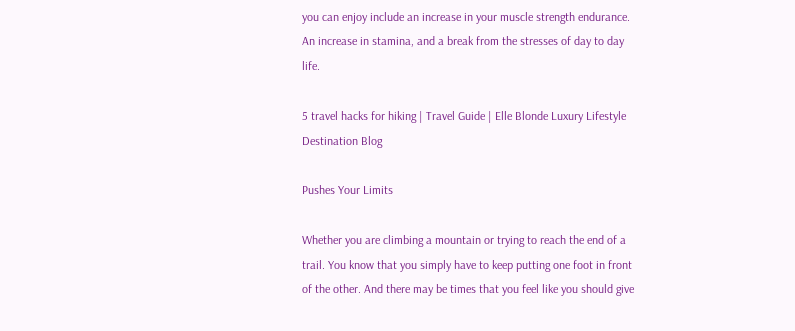you can enjoy include an increase in your muscle strength endurance. An increase in stamina, and a break from the stresses of day to day life.

5 travel hacks for hiking | Travel Guide | Elle Blonde Luxury Lifestyle Destination Blog

Pushes Your Limits

Whether you are climbing a mountain or trying to reach the end of a trail. You know that you simply have to keep putting one foot in front of the other. And there may be times that you feel like you should give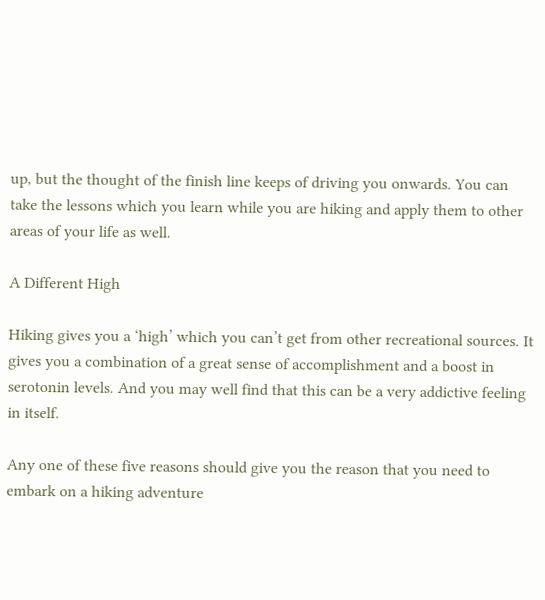up, but the thought of the finish line keeps of driving you onwards. You can take the lessons which you learn while you are hiking and apply them to other areas of your life as well.

A Different High

Hiking gives you a ‘high’ which you can’t get from other recreational sources. It gives you a combination of a great sense of accomplishment and a boost in serotonin levels. And you may well find that this can be a very addictive feeling in itself.

Any one of these five reasons should give you the reason that you need to embark on a hiking adventure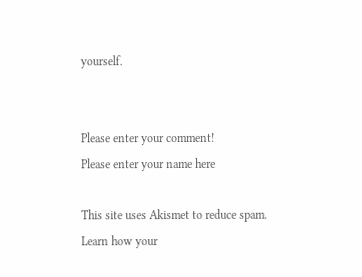yourself.


Please enter your comment!
Please enter your name here

This site uses Akismet to reduce spam. Learn how your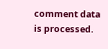comment data is processed.